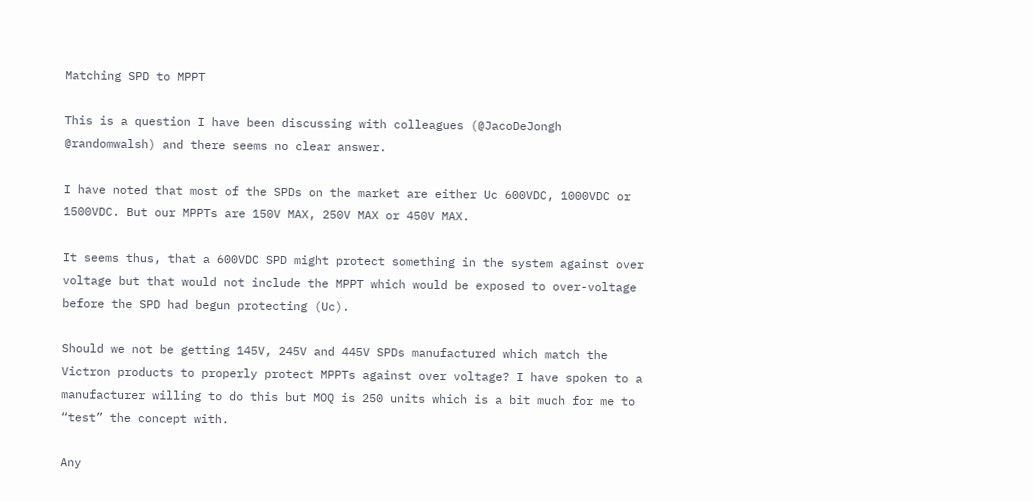Matching SPD to MPPT

This is a question I have been discussing with colleagues (@JacoDeJongh @randomwalsh) and there seems no clear answer.

I have noted that most of the SPDs on the market are either Uc 600VDC, 1000VDC or 1500VDC. But our MPPTs are 150V MAX, 250V MAX or 450V MAX.

It seems thus, that a 600VDC SPD might protect something in the system against over voltage but that would not include the MPPT which would be exposed to over-voltage before the SPD had begun protecting (Uc).

Should we not be getting 145V, 245V and 445V SPDs manufactured which match the Victron products to properly protect MPPTs against over voltage? I have spoken to a manufacturer willing to do this but MOQ is 250 units which is a bit much for me to “test” the concept with.

Any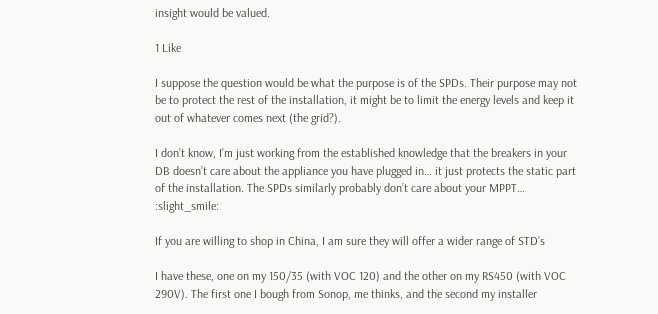insight would be valued.

1 Like

I suppose the question would be what the purpose is of the SPDs. Their purpose may not be to protect the rest of the installation, it might be to limit the energy levels and keep it out of whatever comes next (the grid?).

I don’t know, I’m just working from the established knowledge that the breakers in your DB doesn’t care about the appliance you have plugged in… it just protects the static part of the installation. The SPDs similarly probably don’t care about your MPPT… :slight_smile:

If you are willing to shop in China, I am sure they will offer a wider range of STD’s

I have these, one on my 150/35 (with VOC 120) and the other on my RS450 (with VOC 290V). The first one I bough from Sonop, me thinks, and the second my installer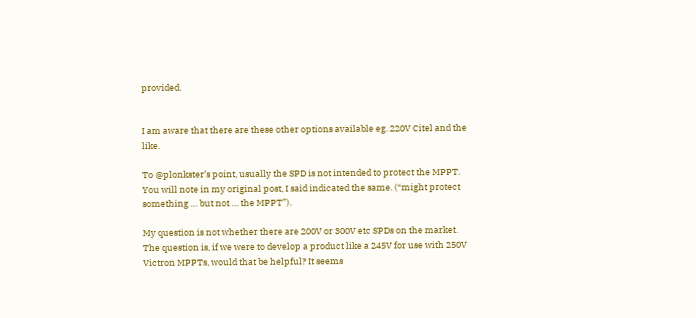provided.


I am aware that there are these other options available eg. 220V Citel and the like.

To @plonkster’s point, usually the SPD is not intended to protect the MPPT. You will note in my original post, I said indicated the same. (“might protect something … but not … the MPPT”).

My question is not whether there are 200V or 300V etc SPDs on the market. The question is, if we were to develop a product like a 245V for use with 250V Victron MPPTs, would that be helpful? It seems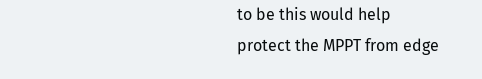to be this would help protect the MPPT from edge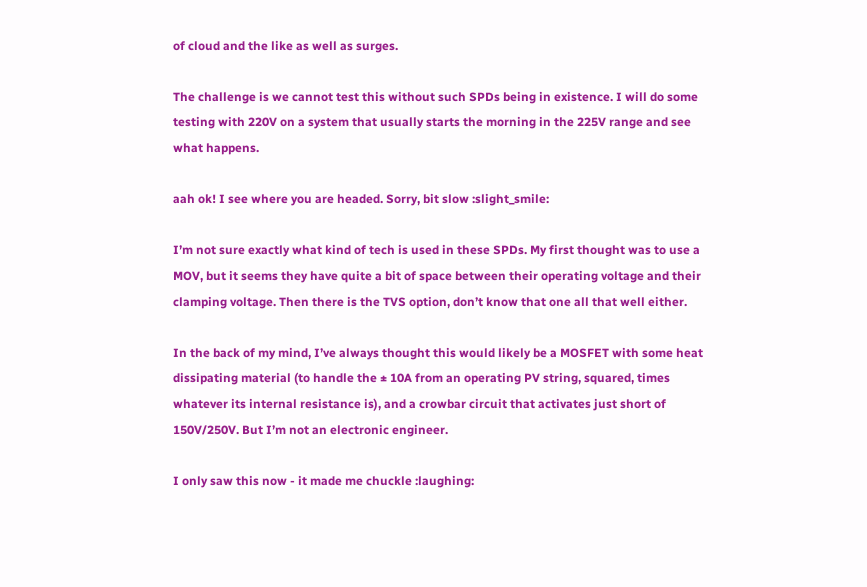of cloud and the like as well as surges.

The challenge is we cannot test this without such SPDs being in existence. I will do some testing with 220V on a system that usually starts the morning in the 225V range and see what happens.

aah ok! I see where you are headed. Sorry, bit slow :slight_smile:

I’m not sure exactly what kind of tech is used in these SPDs. My first thought was to use a MOV, but it seems they have quite a bit of space between their operating voltage and their clamping voltage. Then there is the TVS option, don’t know that one all that well either.

In the back of my mind, I’ve always thought this would likely be a MOSFET with some heat dissipating material (to handle the ± 10A from an operating PV string, squared, times whatever its internal resistance is), and a crowbar circuit that activates just short of 150V/250V. But I’m not an electronic engineer.

I only saw this now - it made me chuckle :laughing: